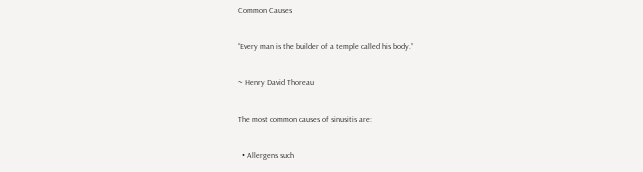Common Causes

“Every man is the builder of a temple called his body.”

~ Henry David Thoreau

The most common causes of sinusitis are:

  • Allergens such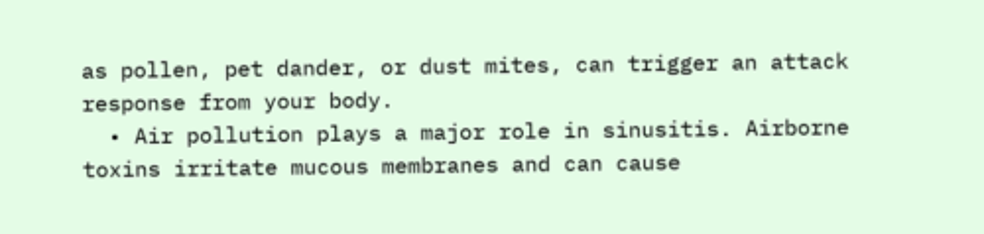as pollen, pet dander, or dust mites, can trigger an attack response from your body.
  • Air pollution plays a major role in sinusitis. Airborne toxins irritate mucous membranes and can cause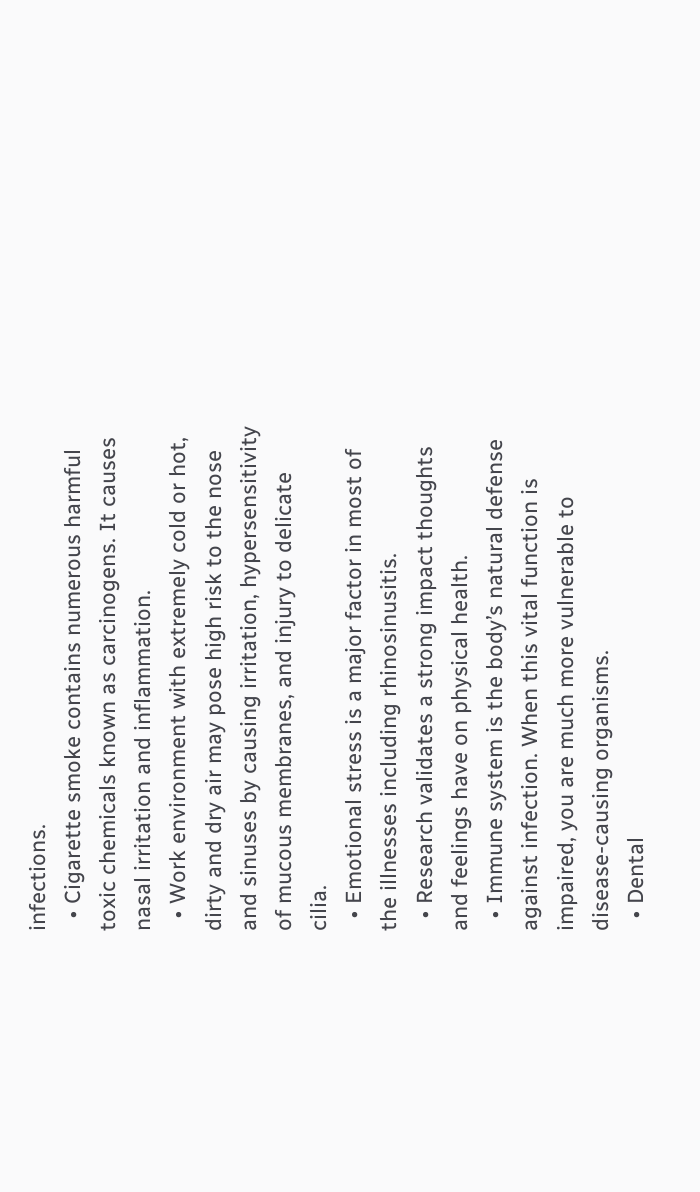infections.
  • Cigarette smoke contains numerous harmful toxic chemicals known as carcinogens. It causes nasal irritation and inflammation.
  • Work environment with extremely cold or hot, dirty and dry air may pose high risk to the nose and sinuses by causing irritation, hypersensitivity of mucous membranes, and injury to delicate cilia.
  • Emotional stress is a major factor in most of the illnesses including rhinosinusitis.
  • Research validates a strong impact thoughts and feelings have on physical health.
  • Immune system is the body’s natural defense against infection. When this vital function is impaired, you are much more vulnerable to disease-causing organisms.
  • Dental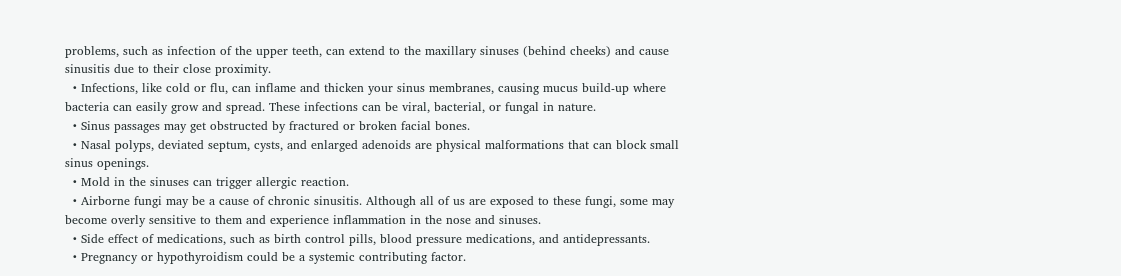problems, such as infection of the upper teeth, can extend to the maxillary sinuses (behind cheeks) and cause sinusitis due to their close proximity.
  • Infections, like cold or flu, can inflame and thicken your sinus membranes, causing mucus build-up where bacteria can easily grow and spread. These infections can be viral, bacterial, or fungal in nature.
  • Sinus passages may get obstructed by fractured or broken facial bones.
  • Nasal polyps, deviated septum, cysts, and enlarged adenoids are physical malformations that can block small sinus openings.
  • Mold in the sinuses can trigger allergic reaction.
  • Airborne fungi may be a cause of chronic sinusitis. Although all of us are exposed to these fungi, some may become overly sensitive to them and experience inflammation in the nose and sinuses.
  • Side effect of medications, such as birth control pills, blood pressure medications, and antidepressants.
  • Pregnancy or hypothyroidism could be a systemic contributing factor.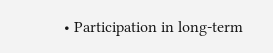• Participation in long-term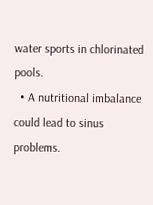water sports in chlorinated pools.
  • A nutritional imbalance could lead to sinus problems.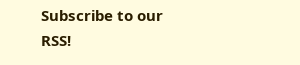Subscribe to our RSS!